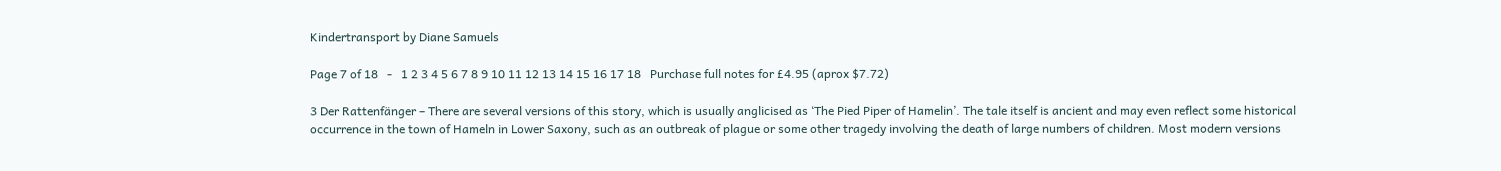Kindertransport by Diane Samuels

Page 7 of 18   -   1 2 3 4 5 6 7 8 9 10 11 12 13 14 15 16 17 18   Purchase full notes for £4.95 (aprox $7.72)

3 Der Rattenfänger – There are several versions of this story, which is usually anglicised as ‘The Pied Piper of Hamelin’. The tale itself is ancient and may even reflect some historical occurrence in the town of Hameln in Lower Saxony, such as an outbreak of plague or some other tragedy involving the death of large numbers of children. Most modern versions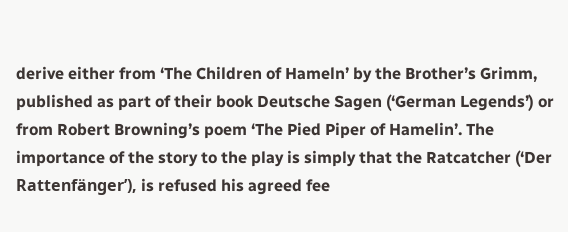derive either from ‘The Children of Hameln’ by the Brother’s Grimm, published as part of their book Deutsche Sagen (‘German Legends’) or from Robert Browning’s poem ‘The Pied Piper of Hamelin’. The importance of the story to the play is simply that the Ratcatcher (‘Der Rattenfänger’), is refused his agreed fee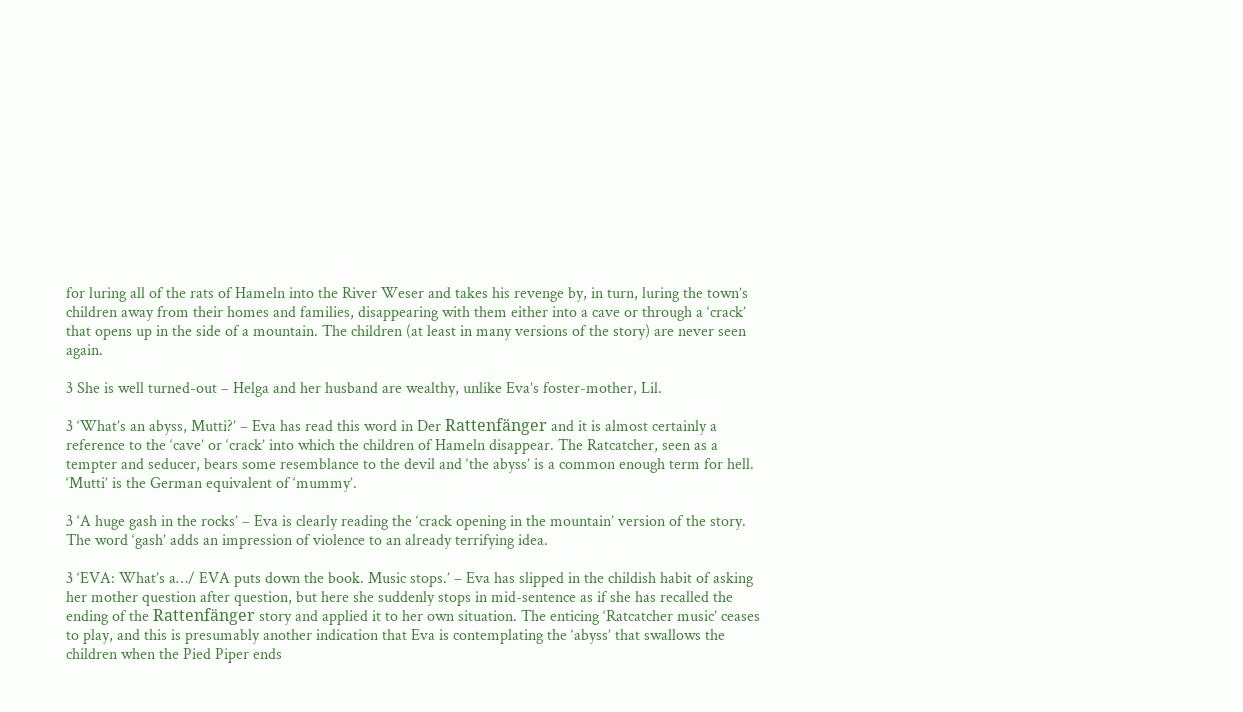for luring all of the rats of Hameln into the River Weser and takes his revenge by, in turn, luring the town’s children away from their homes and families, disappearing with them either into a cave or through a ‘crack’ that opens up in the side of a mountain. The children (at least in many versions of the story) are never seen again.

3 She is well turned-out – Helga and her husband are wealthy, unlike Eva’s foster-mother, Lil.

3 ‘What’s an abyss, Mutti?’ – Eva has read this word in Der Rattenfänger and it is almost certainly a reference to the ‘cave’ or ‘crack’ into which the children of Hameln disappear. The Ratcatcher, seen as a tempter and seducer, bears some resemblance to the devil and ‘the abyss’ is a common enough term for hell. ‘Mutti’ is the German equivalent of ‘mummy’.

3 ‘A huge gash in the rocks’ – Eva is clearly reading the ‘crack opening in the mountain’ version of the story. The word ‘gash’ adds an impression of violence to an already terrifying idea.

3 ‘EVA: What’s a…/ EVA puts down the book. Music stops.’ – Eva has slipped in the childish habit of asking her mother question after question, but here she suddenly stops in mid-sentence as if she has recalled the ending of the Rattenfänger story and applied it to her own situation. The enticing ‘Ratcatcher music’ ceases to play, and this is presumably another indication that Eva is contemplating the ‘abyss’ that swallows the children when the Pied Piper ends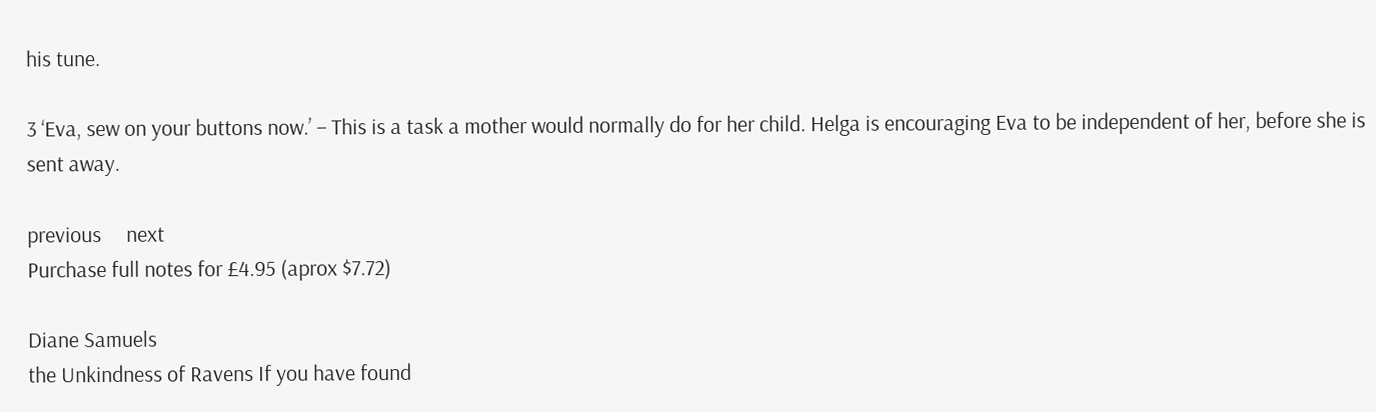his tune.

3 ‘Eva, sew on your buttons now.’ – This is a task a mother would normally do for her child. Helga is encouraging Eva to be independent of her, before she is sent away.

previous     next
Purchase full notes for £4.95 (aprox $7.72)

Diane Samuels
the Unkindness of Ravens If you have found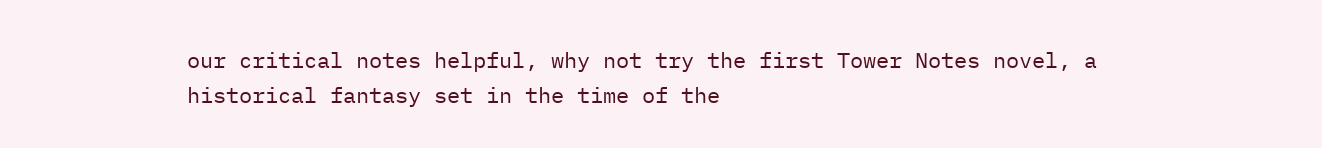our critical notes helpful, why not try the first Tower Notes novel, a historical fantasy set in the time of the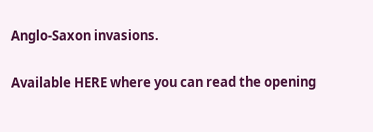Anglo-Saxon invasions.

Available HERE where you can read the opening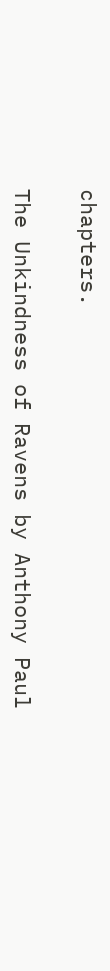chapters.

The Unkindness of Ravens by Anthony Paul